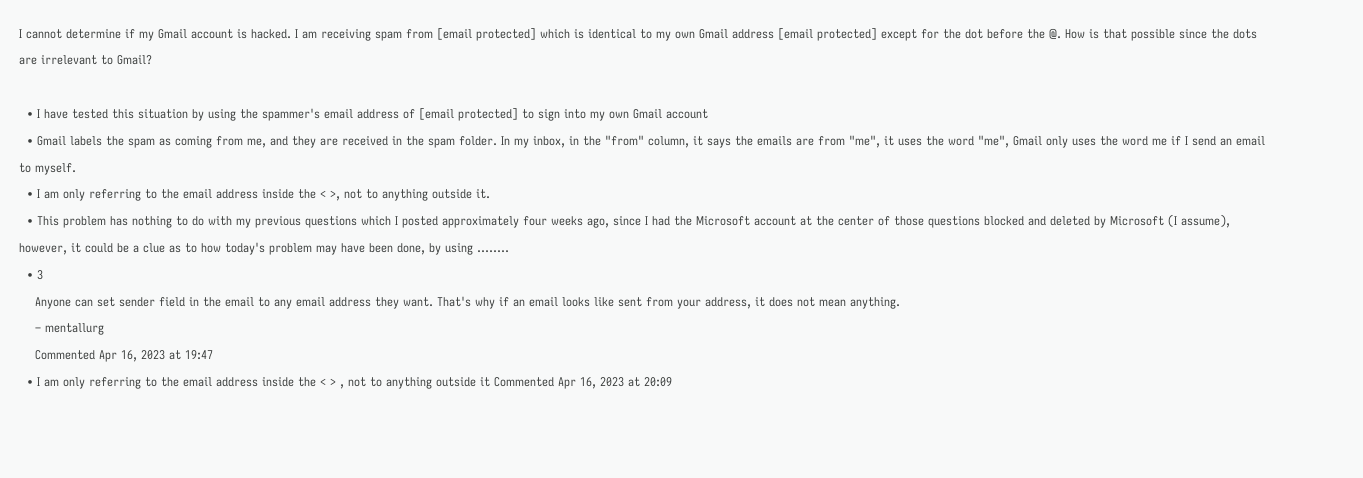I cannot determine if my Gmail account is hacked. I am receiving spam from [email protected] which is identical to my own Gmail address [email protected] except for the dot before the @. How is that possible since the dots are irrelevant to Gmail?

  • I have tested this situation by using the spammer's email address of [email protected] to sign into my own Gmail account
  • Gmail labels the spam as coming from me, and they are received in the spam folder. In my inbox, in the "from" column, it says the emails are from "me", it uses the word "me", Gmail only uses the word me if I send an email to myself.
  • I am only referring to the email address inside the < >, not to anything outside it.
  • This problem has nothing to do with my previous questions which I posted approximately four weeks ago, since I had the Microsoft account at the center of those questions blocked and deleted by Microsoft (I assume), however, it could be a clue as to how today's problem may have been done, by using ........
  • 3
    Anyone can set sender field in the email to any email address they want. That's why if an email looks like sent from your address, it does not mean anything.
    – mentallurg
    Commented Apr 16, 2023 at 19:47
  • I am only referring to the email address inside the < > , not to anything outside it Commented Apr 16, 2023 at 20:09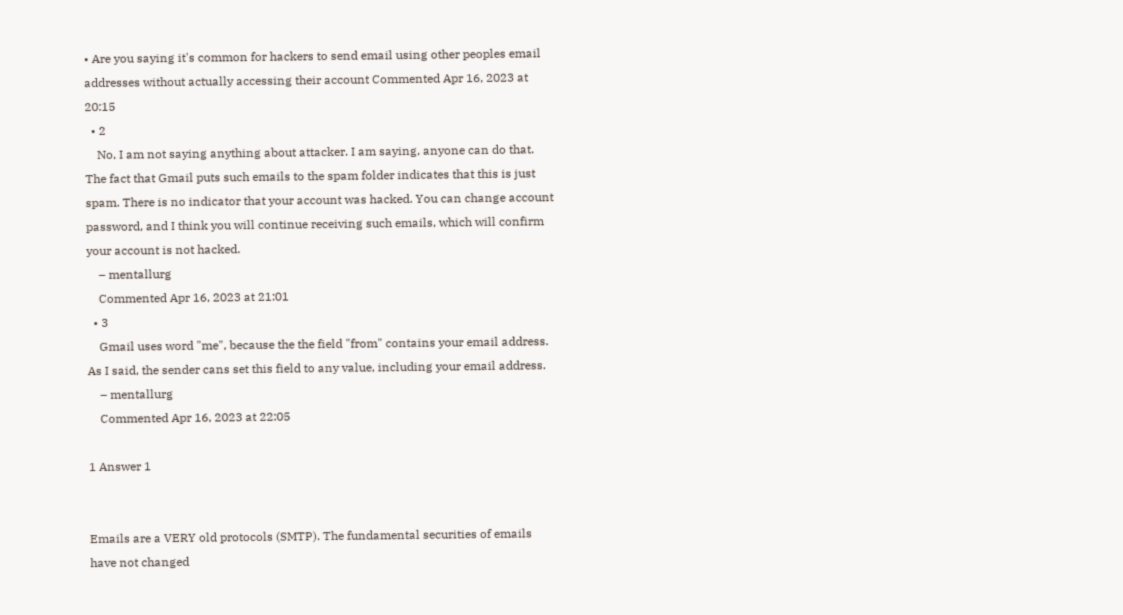• Are you saying it's common for hackers to send email using other peoples email addresses without actually accessing their account Commented Apr 16, 2023 at 20:15
  • 2
    No, I am not saying anything about attacker. I am saying, anyone can do that. The fact that Gmail puts such emails to the spam folder indicates that this is just spam. There is no indicator that your account was hacked. You can change account password, and I think you will continue receiving such emails, which will confirm your account is not hacked.
    – mentallurg
    Commented Apr 16, 2023 at 21:01
  • 3
    Gmail uses word "me", because the the field "from" contains your email address. As I said, the sender cans set this field to any value, including your email address.
    – mentallurg
    Commented Apr 16, 2023 at 22:05

1 Answer 1


Emails are a VERY old protocols (SMTP). The fundamental securities of emails have not changed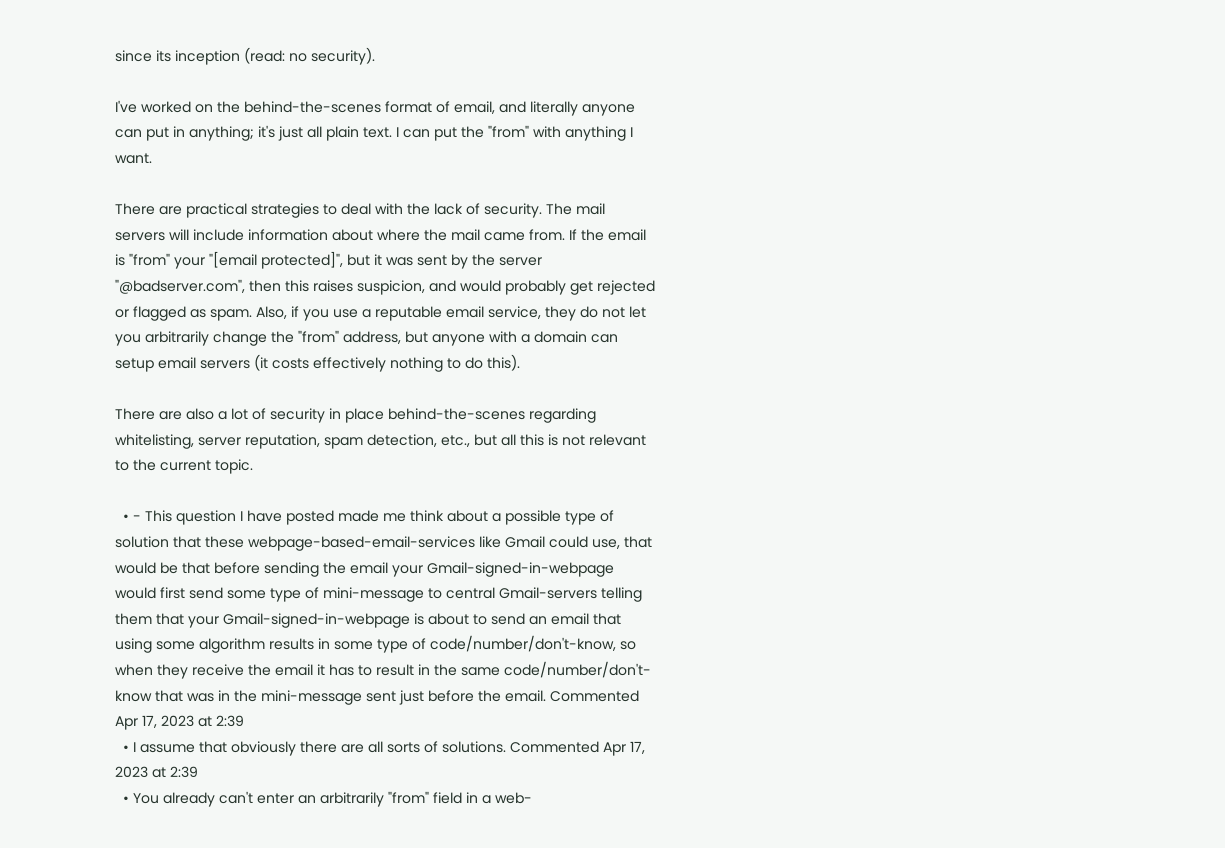since its inception (read: no security).

I've worked on the behind-the-scenes format of email, and literally anyone can put in anything; it's just all plain text. I can put the "from" with anything I want.

There are practical strategies to deal with the lack of security. The mail servers will include information about where the mail came from. If the email is "from" your "[email protected]", but it was sent by the server "@badserver.com", then this raises suspicion, and would probably get rejected or flagged as spam. Also, if you use a reputable email service, they do not let you arbitrarily change the "from" address, but anyone with a domain can setup email servers (it costs effectively nothing to do this).

There are also a lot of security in place behind-the-scenes regarding whitelisting, server reputation, spam detection, etc., but all this is not relevant to the current topic.

  • - This question I have posted made me think about a possible type of solution that these webpage-based-email-services like Gmail could use, that would be that before sending the email your Gmail-signed-in-webpage would first send some type of mini-message to central Gmail-servers telling them that your Gmail-signed-in-webpage is about to send an email that using some algorithm results in some type of code/number/don't-know, so when they receive the email it has to result in the same code/number/don't-know that was in the mini-message sent just before the email. Commented Apr 17, 2023 at 2:39
  • I assume that obviously there are all sorts of solutions. Commented Apr 17, 2023 at 2:39
  • You already can't enter an arbitrarily "from" field in a web-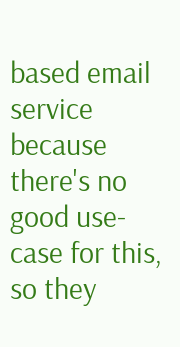based email service because there's no good use-case for this, so they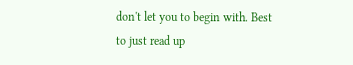don't let you to begin with. Best to just read up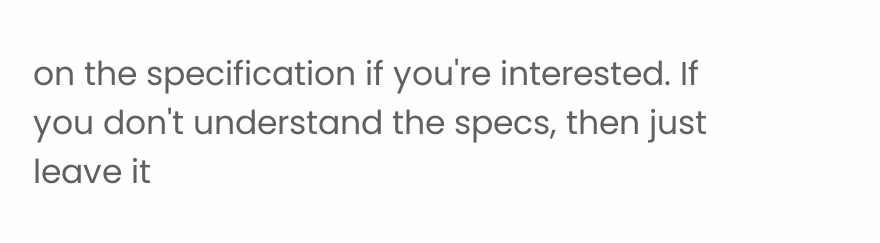on the specification if you're interested. If you don't understand the specs, then just leave it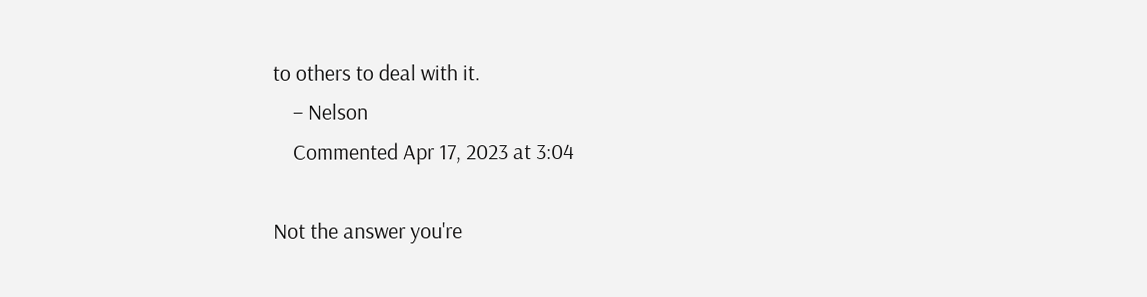to others to deal with it.
    – Nelson
    Commented Apr 17, 2023 at 3:04

Not the answer you're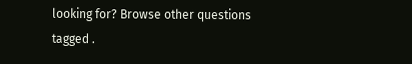looking for? Browse other questions tagged .